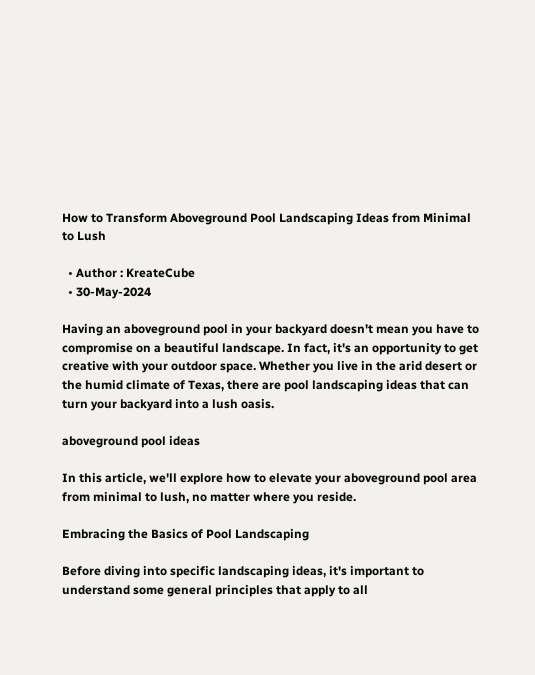How to Transform Aboveground Pool Landscaping Ideas from Minimal to Lush

  • Author : KreateCube
  • 30-May-2024

Having an aboveground pool in your backyard doesn't mean you have to compromise on a beautiful landscape. In fact, it's an opportunity to get creative with your outdoor space. Whether you live in the arid desert or the humid climate of Texas, there are pool landscaping ideas that can turn your backyard into a lush oasis.

aboveground pool ideas

In this article, we'll explore how to elevate your aboveground pool area from minimal to lush, no matter where you reside.

Embracing the Basics of Pool Landscaping

Before diving into specific landscaping ideas, it's important to understand some general principles that apply to all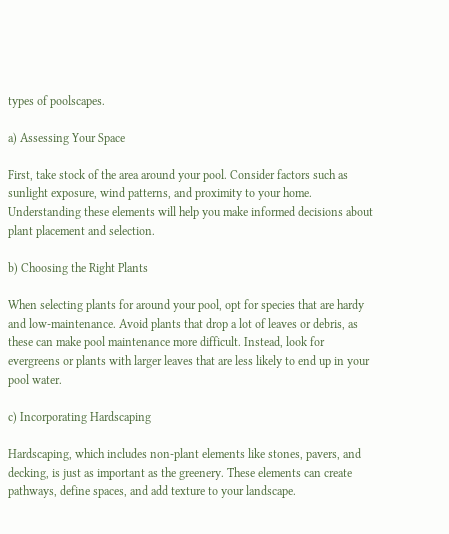types of poolscapes.

a) Assessing Your Space

First, take stock of the area around your pool. Consider factors such as sunlight exposure, wind patterns, and proximity to your home. Understanding these elements will help you make informed decisions about plant placement and selection.

b) Choosing the Right Plants

When selecting plants for around your pool, opt for species that are hardy and low-maintenance. Avoid plants that drop a lot of leaves or debris, as these can make pool maintenance more difficult. Instead, look for evergreens or plants with larger leaves that are less likely to end up in your pool water.

c) Incorporating Hardscaping

Hardscaping, which includes non-plant elements like stones, pavers, and decking, is just as important as the greenery. These elements can create pathways, define spaces, and add texture to your landscape.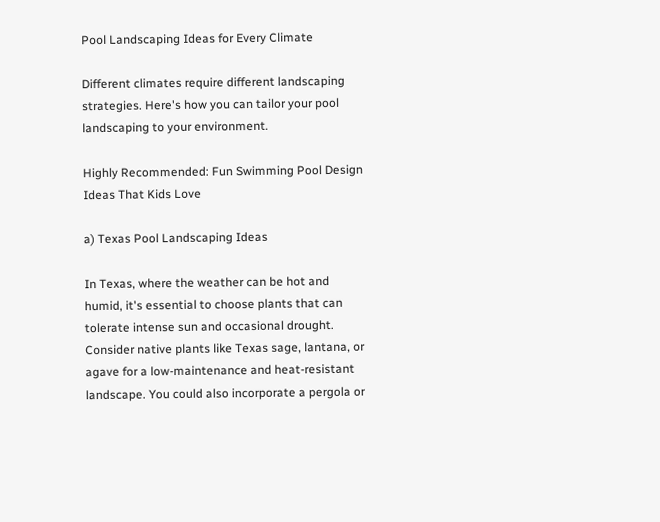Pool Landscaping Ideas for Every Climate

Different climates require different landscaping strategies. Here's how you can tailor your pool landscaping to your environment.

Highly Recommended: Fun Swimming Pool Design Ideas That Kids Love

a) Texas Pool Landscaping Ideas

In Texas, where the weather can be hot and humid, it's essential to choose plants that can tolerate intense sun and occasional drought. Consider native plants like Texas sage, lantana, or agave for a low-maintenance and heat-resistant landscape. You could also incorporate a pergola or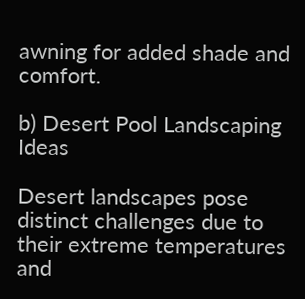awning for added shade and comfort.

b) Desert Pool Landscaping Ideas

Desert landscapes pose distinct challenges due to their extreme temperatures and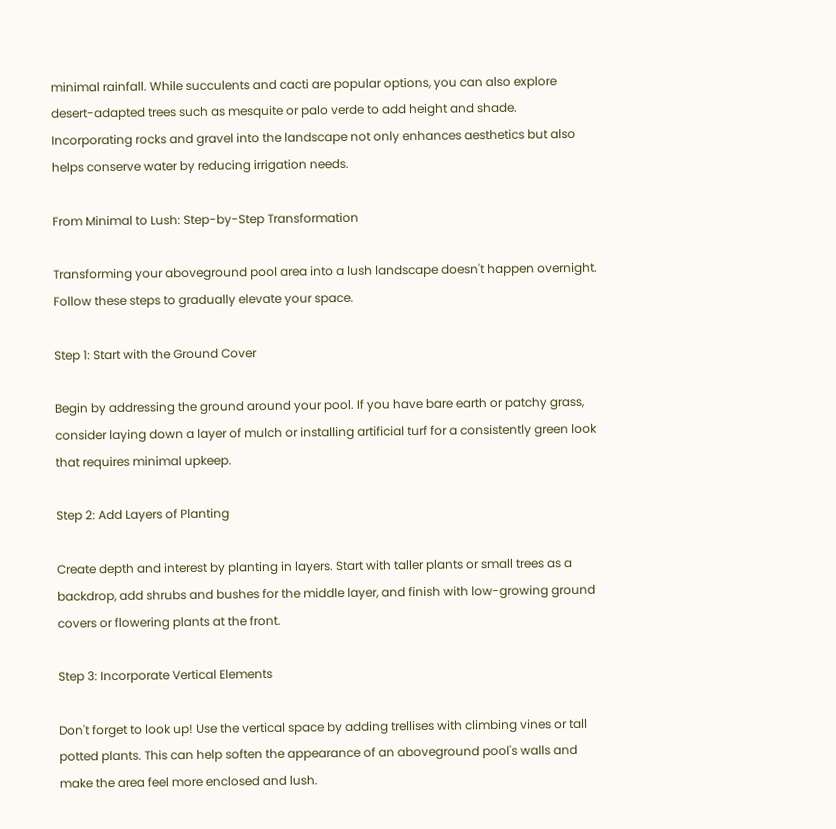minimal rainfall. While succulents and cacti are popular options, you can also explore desert-adapted trees such as mesquite or palo verde to add height and shade. Incorporating rocks and gravel into the landscape not only enhances aesthetics but also helps conserve water by reducing irrigation needs.

From Minimal to Lush: Step-by-Step Transformation

Transforming your aboveground pool area into a lush landscape doesn't happen overnight. Follow these steps to gradually elevate your space.

Step 1: Start with the Ground Cover

Begin by addressing the ground around your pool. If you have bare earth or patchy grass, consider laying down a layer of mulch or installing artificial turf for a consistently green look that requires minimal upkeep.

Step 2: Add Layers of Planting

Create depth and interest by planting in layers. Start with taller plants or small trees as a backdrop, add shrubs and bushes for the middle layer, and finish with low-growing ground covers or flowering plants at the front.

Step 3: Incorporate Vertical Elements

Don't forget to look up! Use the vertical space by adding trellises with climbing vines or tall potted plants. This can help soften the appearance of an aboveground pool's walls and make the area feel more enclosed and lush.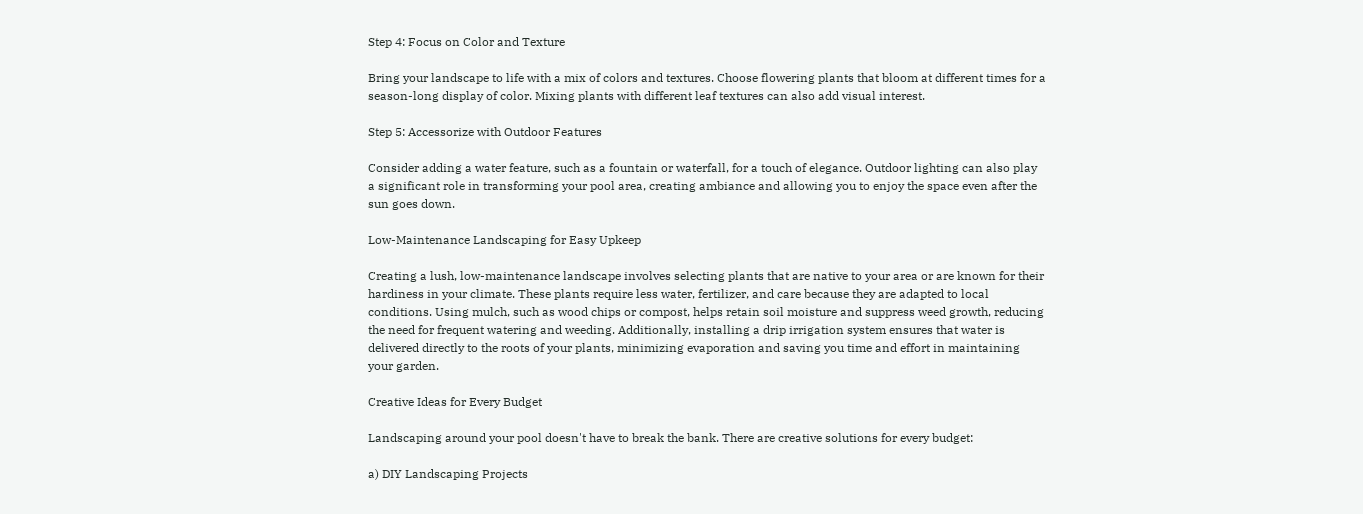Step 4: Focus on Color and Texture

Bring your landscape to life with a mix of colors and textures. Choose flowering plants that bloom at different times for a season-long display of color. Mixing plants with different leaf textures can also add visual interest.

Step 5: Accessorize with Outdoor Features

Consider adding a water feature, such as a fountain or waterfall, for a touch of elegance. Outdoor lighting can also play a significant role in transforming your pool area, creating ambiance and allowing you to enjoy the space even after the sun goes down.

Low-Maintenance Landscaping for Easy Upkeep

Creating a lush, low-maintenance landscape involves selecting plants that are native to your area or are known for their hardiness in your climate. These plants require less water, fertilizer, and care because they are adapted to local conditions. Using mulch, such as wood chips or compost, helps retain soil moisture and suppress weed growth, reducing the need for frequent watering and weeding. Additionally, installing a drip irrigation system ensures that water is delivered directly to the roots of your plants, minimizing evaporation and saving you time and effort in maintaining your garden.

Creative Ideas for Every Budget

Landscaping around your pool doesn't have to break the bank. There are creative solutions for every budget:

a) DIY Landscaping Projects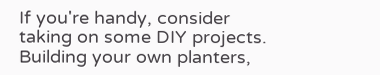If you're handy, consider taking on some DIY projects. Building your own planters,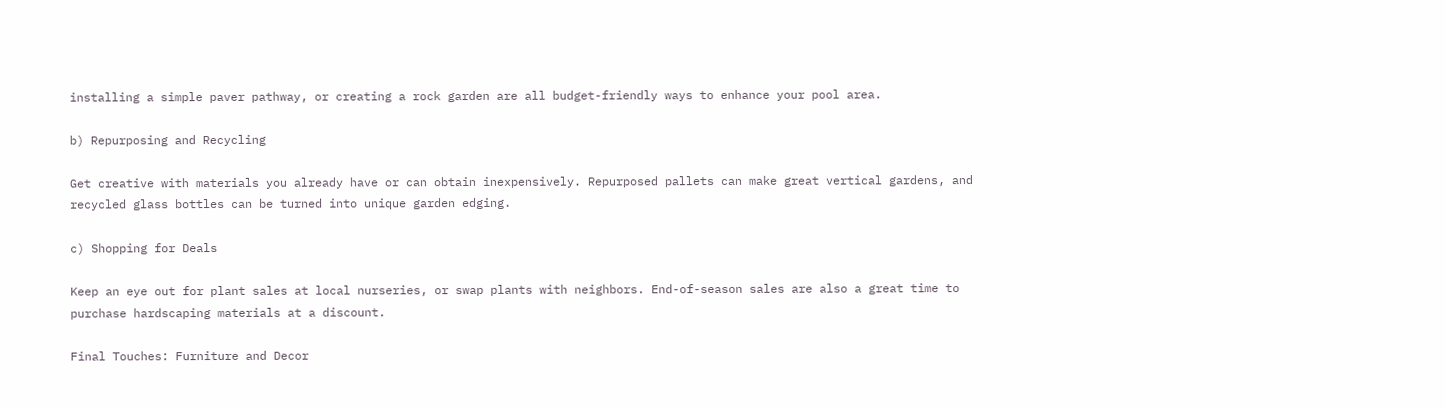installing a simple paver pathway, or creating a rock garden are all budget-friendly ways to enhance your pool area.

b) Repurposing and Recycling

Get creative with materials you already have or can obtain inexpensively. Repurposed pallets can make great vertical gardens, and recycled glass bottles can be turned into unique garden edging.

c) Shopping for Deals

Keep an eye out for plant sales at local nurseries, or swap plants with neighbors. End-of-season sales are also a great time to purchase hardscaping materials at a discount.

Final Touches: Furniture and Decor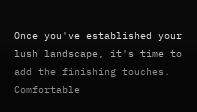Once you've established your lush landscape, it's time to add the finishing touches. Comfortable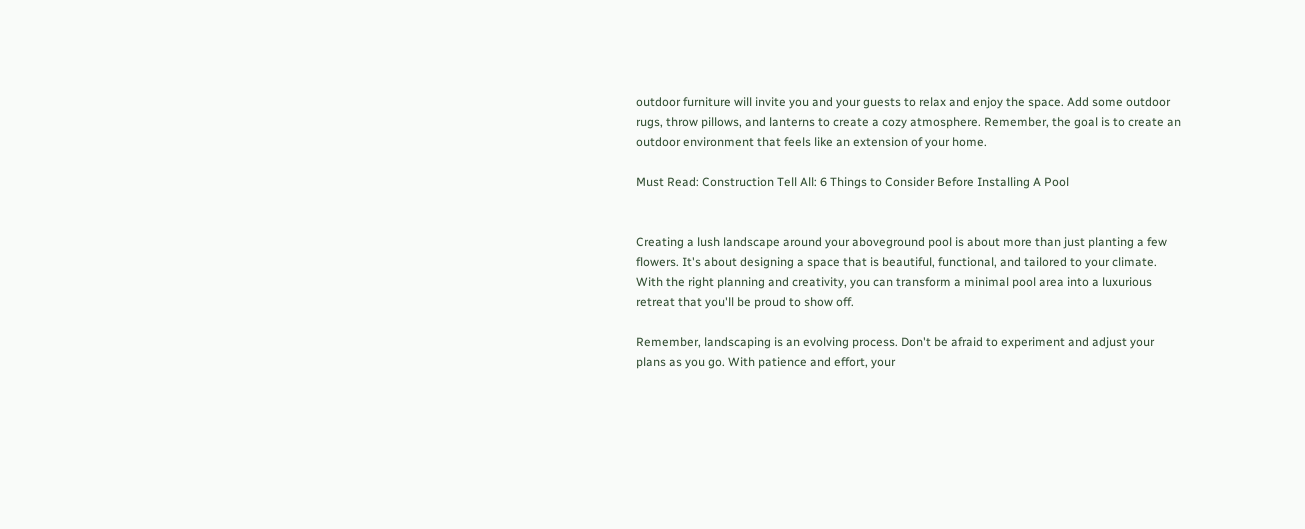outdoor furniture will invite you and your guests to relax and enjoy the space. Add some outdoor rugs, throw pillows, and lanterns to create a cozy atmosphere. Remember, the goal is to create an outdoor environment that feels like an extension of your home.

Must Read: Construction Tell All: 6 Things to Consider Before Installing A Pool


Creating a lush landscape around your aboveground pool is about more than just planting a few flowers. It's about designing a space that is beautiful, functional, and tailored to your climate. With the right planning and creativity, you can transform a minimal pool area into a luxurious retreat that you'll be proud to show off.

Remember, landscaping is an evolving process. Don't be afraid to experiment and adjust your plans as you go. With patience and effort, your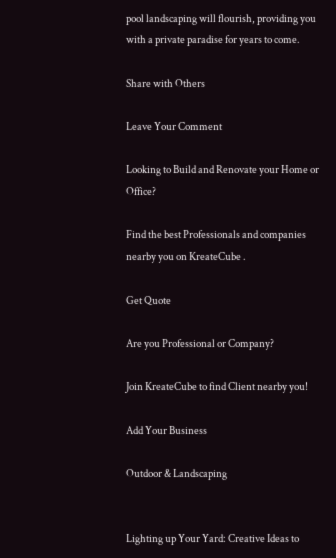pool landscaping will flourish, providing you with a private paradise for years to come.

Share with Others

Leave Your Comment

Looking to Build and Renovate your Home or Office?

Find the best Professionals and companies nearby you on KreateCube .

Get Quote

Are you Professional or Company?

Join KreateCube to find Client nearby you!

Add Your Business

Outdoor & Landscaping


Lighting up Your Yard: Creative Ideas to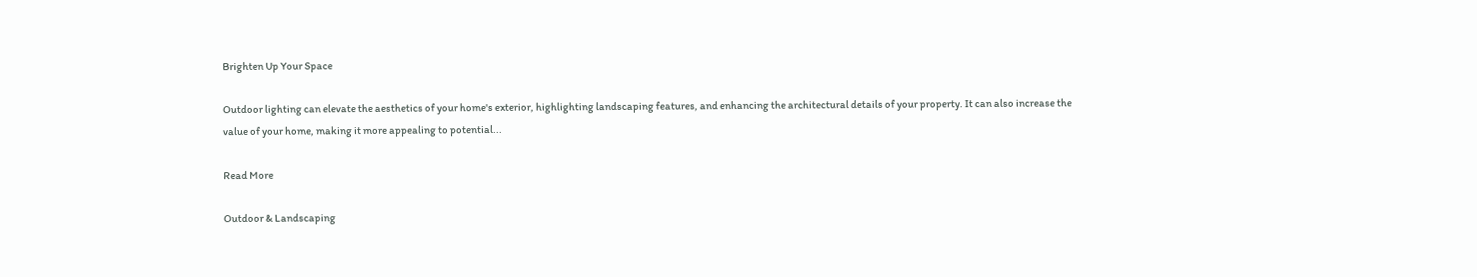Brighten Up Your Space

Outdoor lighting can elevate the aesthetics of your home's exterior, highlighting landscaping features, and enhancing the architectural details of your property. It can also increase the value of your home, making it more appealing to potential...

Read More

Outdoor & Landscaping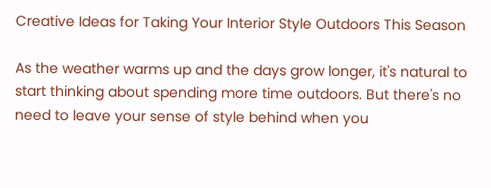Creative Ideas for Taking Your Interior Style Outdoors This Season

As the weather warms up and the days grow longer, it's natural to start thinking about spending more time outdoors. But there's no need to leave your sense of style behind when you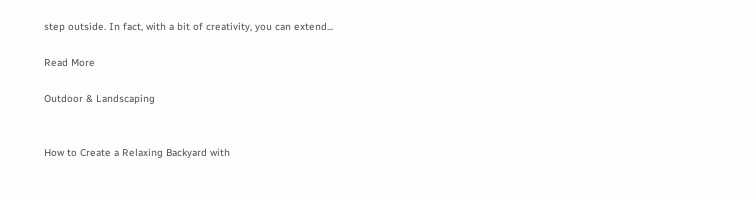step outside. In fact, with a bit of creativity, you can extend...

Read More

Outdoor & Landscaping


How to Create a Relaxing Backyard with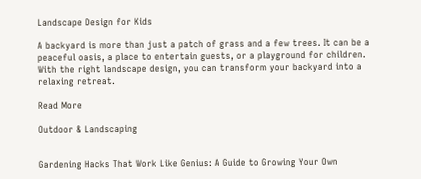Landscape Design for Kids

A backyard is more than just a patch of grass and a few trees. It can be a peaceful oasis, a place to entertain guests, or a playground for children. With the right landscape design, you can transform your backyard into a relaxing retreat.

Read More

Outdoor & Landscaping


Gardening Hacks That Work Like Genius: A Guide to Growing Your Own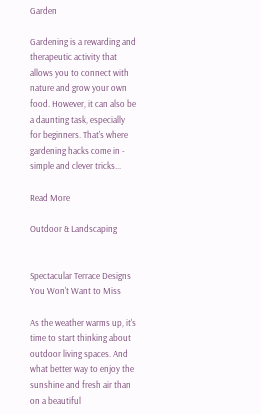Garden

Gardening is a rewarding and therapeutic activity that allows you to connect with nature and grow your own food. However, it can also be a daunting task, especially for beginners. That's where gardening hacks come in - simple and clever tricks...

Read More

Outdoor & Landscaping


Spectacular Terrace Designs You Won't Want to Miss

As the weather warms up, it's time to start thinking about outdoor living spaces. And what better way to enjoy the sunshine and fresh air than on a beautiful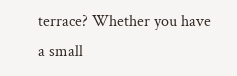terrace? Whether you have a small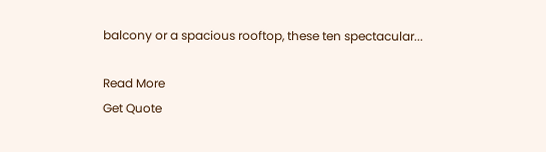balcony or a spacious rooftop, these ten spectacular...

Read More
Get Quote